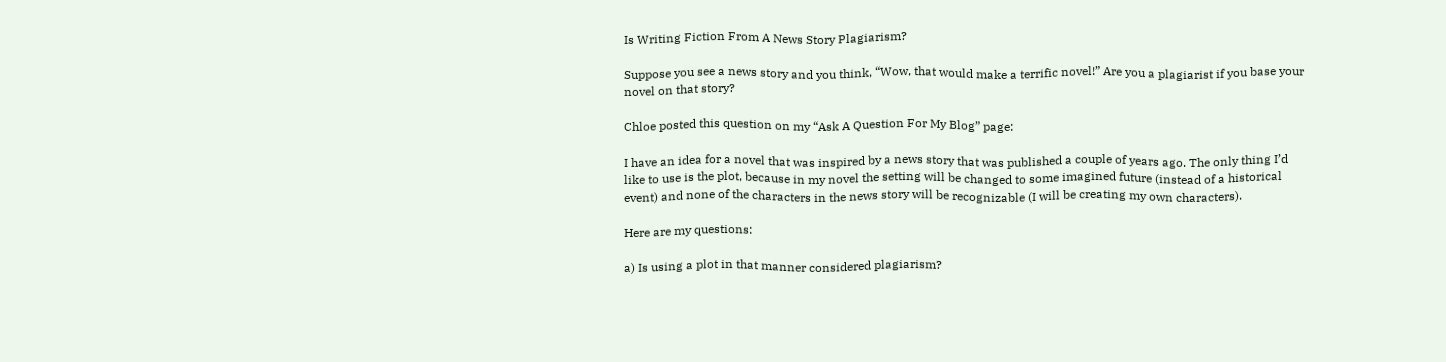Is Writing Fiction From A News Story Plagiarism?

Suppose you see a news story and you think, “Wow, that would make a terrific novel!” Are you a plagiarist if you base your novel on that story?

Chloe posted this question on my “Ask A Question For My Blog” page:

I have an idea for a novel that was inspired by a news story that was published a couple of years ago. The only thing I’d like to use is the plot, because in my novel the setting will be changed to some imagined future (instead of a historical event) and none of the characters in the news story will be recognizable (I will be creating my own characters).

Here are my questions:

a) Is using a plot in that manner considered plagiarism?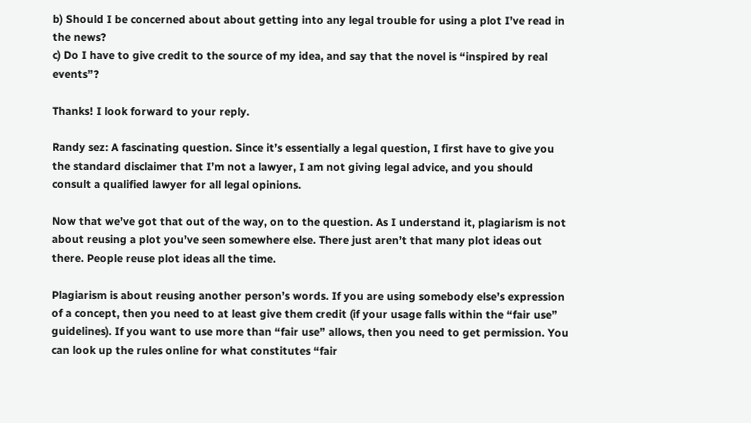b) Should I be concerned about about getting into any legal trouble for using a plot I’ve read in the news?
c) Do I have to give credit to the source of my idea, and say that the novel is “inspired by real events”?

Thanks! I look forward to your reply.

Randy sez: A fascinating question. Since it’s essentially a legal question, I first have to give you the standard disclaimer that I’m not a lawyer, I am not giving legal advice, and you should consult a qualified lawyer for all legal opinions.

Now that we’ve got that out of the way, on to the question. As I understand it, plagiarism is not about reusing a plot you’ve seen somewhere else. There just aren’t that many plot ideas out there. People reuse plot ideas all the time.

Plagiarism is about reusing another person’s words. If you are using somebody else’s expression of a concept, then you need to at least give them credit (if your usage falls within the “fair use” guidelines). If you want to use more than “fair use” allows, then you need to get permission. You can look up the rules online for what constitutes “fair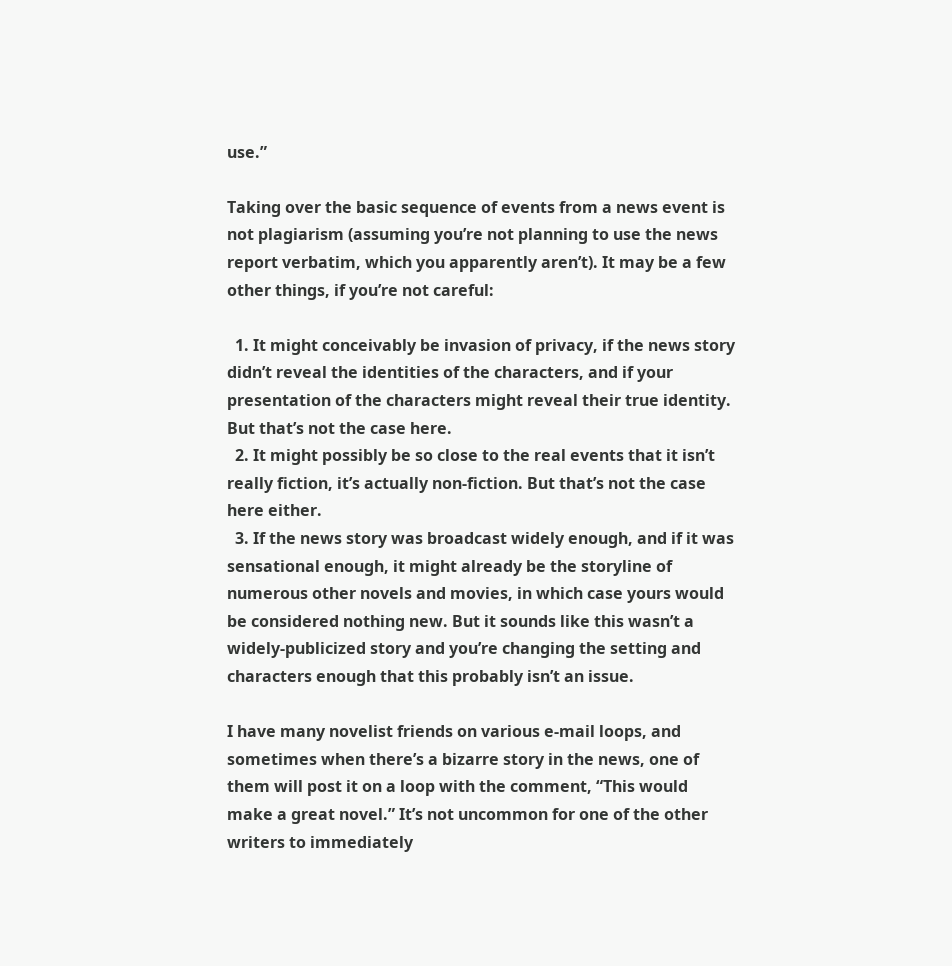use.”

Taking over the basic sequence of events from a news event is not plagiarism (assuming you’re not planning to use the news report verbatim, which you apparently aren’t). It may be a few other things, if you’re not careful:

  1. It might conceivably be invasion of privacy, if the news story didn’t reveal the identities of the characters, and if your presentation of the characters might reveal their true identity. But that’s not the case here.
  2. It might possibly be so close to the real events that it isn’t really fiction, it’s actually non-fiction. But that’s not the case here either.
  3. If the news story was broadcast widely enough, and if it was sensational enough, it might already be the storyline of numerous other novels and movies, in which case yours would be considered nothing new. But it sounds like this wasn’t a widely-publicized story and you’re changing the setting and characters enough that this probably isn’t an issue.

I have many novelist friends on various e-mail loops, and sometimes when there’s a bizarre story in the news, one of them will post it on a loop with the comment, “This would make a great novel.” It’s not uncommon for one of the other writers to immediately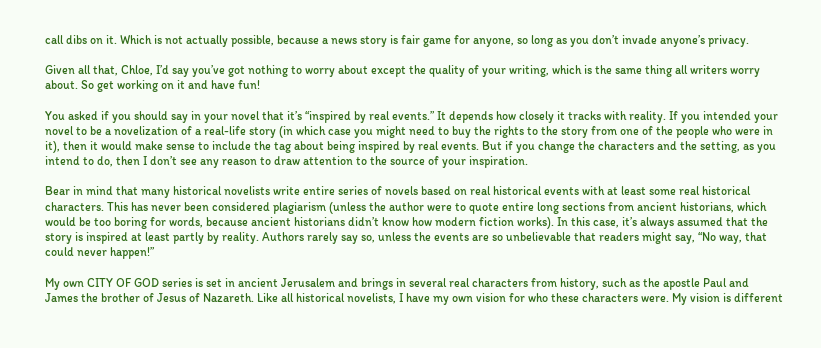call dibs on it. Which is not actually possible, because a news story is fair game for anyone, so long as you don’t invade anyone’s privacy.

Given all that, Chloe, I’d say you’ve got nothing to worry about except the quality of your writing, which is the same thing all writers worry about. So get working on it and have fun!

You asked if you should say in your novel that it’s “inspired by real events.” It depends how closely it tracks with reality. If you intended your novel to be a novelization of a real-life story (in which case you might need to buy the rights to the story from one of the people who were in it), then it would make sense to include the tag about being inspired by real events. But if you change the characters and the setting, as you intend to do, then I don’t see any reason to draw attention to the source of your inspiration.

Bear in mind that many historical novelists write entire series of novels based on real historical events with at least some real historical characters. This has never been considered plagiarism (unless the author were to quote entire long sections from ancient historians, which would be too boring for words, because ancient historians didn’t know how modern fiction works). In this case, it’s always assumed that the story is inspired at least partly by reality. Authors rarely say so, unless the events are so unbelievable that readers might say, “No way, that could never happen!”

My own CITY OF GOD series is set in ancient Jerusalem and brings in several real characters from history, such as the apostle Paul and James the brother of Jesus of Nazareth. Like all historical novelists, I have my own vision for who these characters were. My vision is different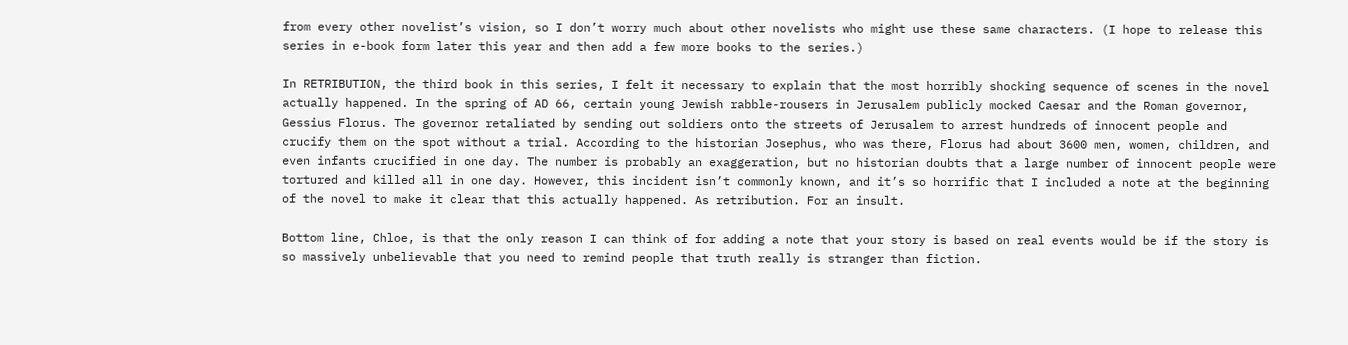from every other novelist’s vision, so I don’t worry much about other novelists who might use these same characters. (I hope to release this series in e-book form later this year and then add a few more books to the series.)

In RETRIBUTION, the third book in this series, I felt it necessary to explain that the most horribly shocking sequence of scenes in the novel actually happened. In the spring of AD 66, certain young Jewish rabble-rousers in Jerusalem publicly mocked Caesar and the Roman governor, Gessius Florus. The governor retaliated by sending out soldiers onto the streets of Jerusalem to arrest hundreds of innocent people and crucify them on the spot without a trial. According to the historian Josephus, who was there, Florus had about 3600 men, women, children, and even infants crucified in one day. The number is probably an exaggeration, but no historian doubts that a large number of innocent people were tortured and killed all in one day. However, this incident isn’t commonly known, and it’s so horrific that I included a note at the beginning of the novel to make it clear that this actually happened. As retribution. For an insult.

Bottom line, Chloe, is that the only reason I can think of for adding a note that your story is based on real events would be if the story is so massively unbelievable that you need to remind people that truth really is stranger than fiction.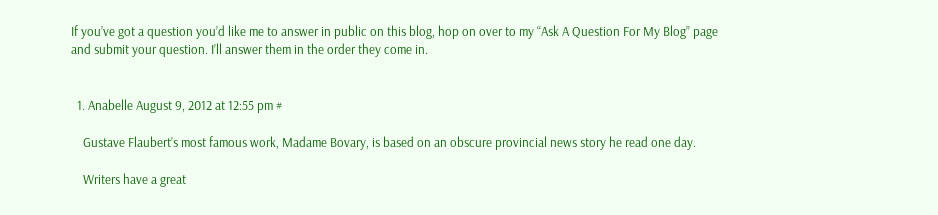If you’ve got a question you’d like me to answer in public on this blog, hop on over to my “Ask A Question For My Blog” page and submit your question. I’ll answer them in the order they come in.


  1. Anabelle August 9, 2012 at 12:55 pm #

    Gustave Flaubert’s most famous work, Madame Bovary, is based on an obscure provincial news story he read one day.

    Writers have a great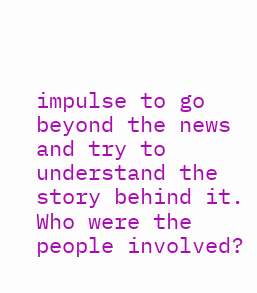impulse to go beyond the news and try to understand the story behind it. Who were the people involved?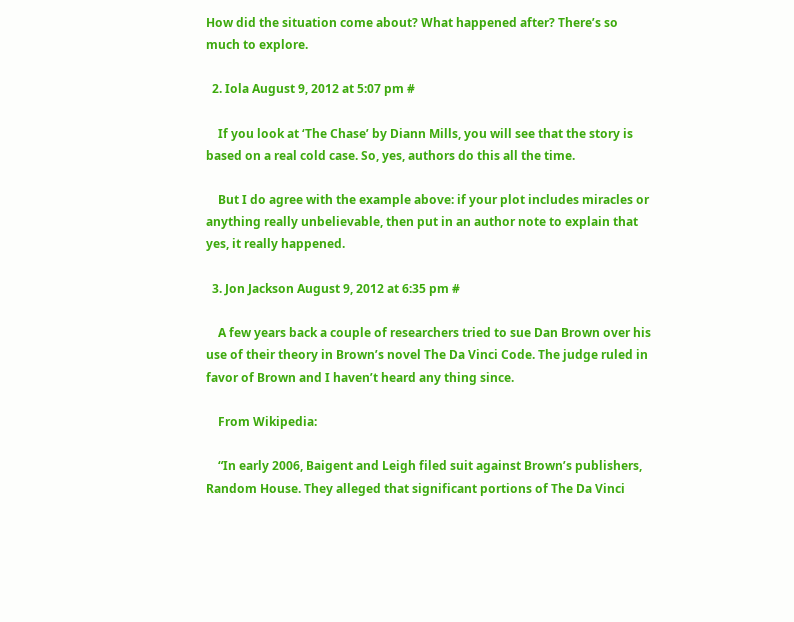How did the situation come about? What happened after? There’s so much to explore.

  2. Iola August 9, 2012 at 5:07 pm #

    If you look at ‘The Chase’ by Diann Mills, you will see that the story is based on a real cold case. So, yes, authors do this all the time.

    But I do agree with the example above: if your plot includes miracles or anything really unbelievable, then put in an author note to explain that yes, it really happened.

  3. Jon Jackson August 9, 2012 at 6:35 pm #

    A few years back a couple of researchers tried to sue Dan Brown over his use of their theory in Brown’s novel The Da Vinci Code. The judge ruled in favor of Brown and I haven’t heard any thing since.

    From Wikipedia:

    “In early 2006, Baigent and Leigh filed suit against Brown’s publishers, Random House. They alleged that significant portions of The Da Vinci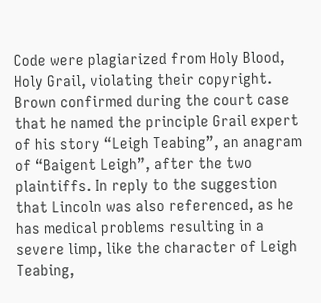Code were plagiarized from Holy Blood, Holy Grail, violating their copyright. Brown confirmed during the court case that he named the principle Grail expert of his story “Leigh Teabing”, an anagram of “Baigent Leigh”, after the two plaintiffs. In reply to the suggestion that Lincoln was also referenced, as he has medical problems resulting in a severe limp, like the character of Leigh Teabing,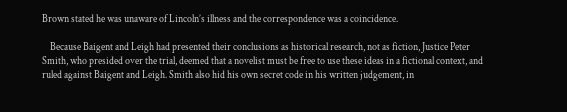Brown stated he was unaware of Lincoln’s illness and the correspondence was a coincidence.

    Because Baigent and Leigh had presented their conclusions as historical research, not as fiction, Justice Peter Smith, who presided over the trial, deemed that a novelist must be free to use these ideas in a fictional context, and ruled against Baigent and Leigh. Smith also hid his own secret code in his written judgement, in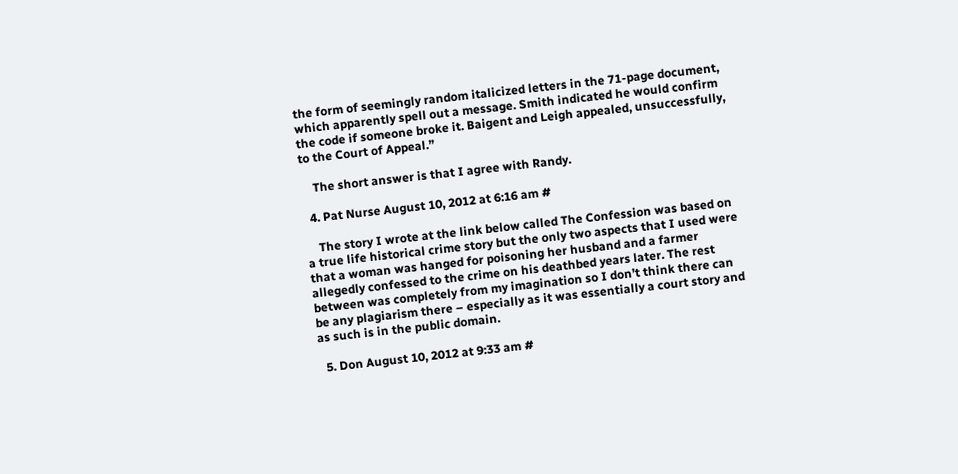the form of seemingly random italicized letters in the 71-page document, which apparently spell out a message. Smith indicated he would confirm the code if someone broke it. Baigent and Leigh appealed, unsuccessfully, to the Court of Appeal.”

    The short answer is that I agree with Randy.

  4. Pat Nurse August 10, 2012 at 6:16 am #

    The story I wrote at the link below called The Confession was based on a true life historical crime story but the only two aspects that I used were that a woman was hanged for poisoning her husband and a farmer allegedly confessed to the crime on his deathbed years later. The rest between was completely from my imagination so I don’t think there can be any plagiarism there – especially as it was essentially a court story and as such is in the public domain.

  5. Don August 10, 2012 at 9:33 am #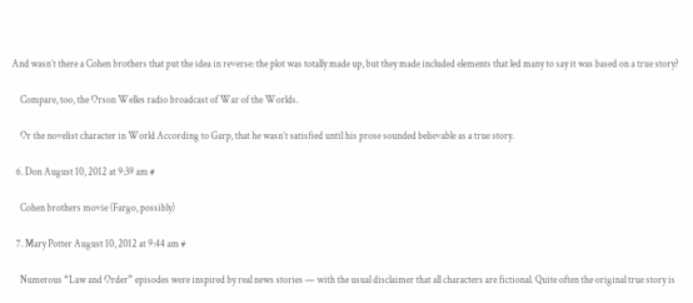And wasn’t there a Cohen brothers that put the idea in reverse: the plot was totally made up, but they made included elements that led many to say it was based on a true story?

    Compare, too, the Orson Welles radio broadcast of War of the Worlds.

    Or the novelist character in World According to Garp, that he wasn’t satisfied until his prose sounded believable as a true story.

  6. Don August 10, 2012 at 9:39 am #

    Cohen brothers movie (Fargo, possibly)

  7. Mary Potter August 10, 2012 at 9:44 am #

    Numerous “Law and Order” episodes were inspired by real news stories — with the usual disclaimer that all characters are fictional. Quite often the original true story is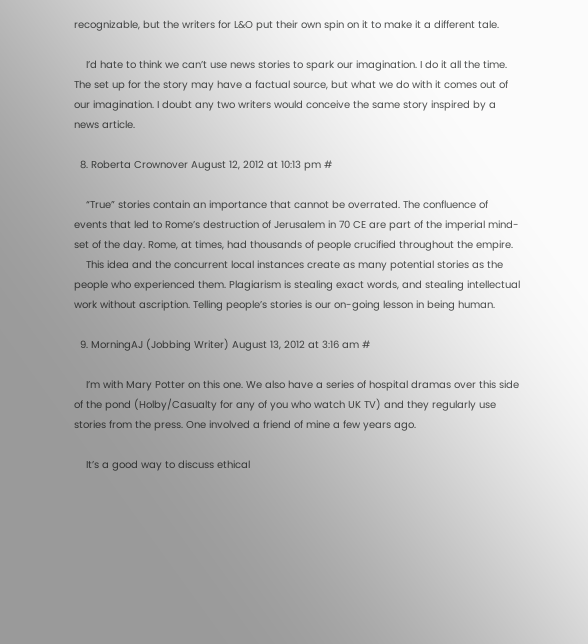recognizable, but the writers for L&O put their own spin on it to make it a different tale.

    I’d hate to think we can’t use news stories to spark our imagination. I do it all the time. The set up for the story may have a factual source, but what we do with it comes out of our imagination. I doubt any two writers would conceive the same story inspired by a news article.

  8. Roberta Crownover August 12, 2012 at 10:13 pm #

    “True” stories contain an importance that cannot be overrated. The confluence of events that led to Rome’s destruction of Jerusalem in 70 CE are part of the imperial mind-set of the day. Rome, at times, had thousands of people crucified throughout the empire.
    This idea and the concurrent local instances create as many potential stories as the people who experienced them. Plagiarism is stealing exact words, and stealing intellectual work without ascription. Telling people’s stories is our on-going lesson in being human.

  9. MorningAJ (Jobbing Writer) August 13, 2012 at 3:16 am #

    I’m with Mary Potter on this one. We also have a series of hospital dramas over this side of the pond (Holby/Casualty for any of you who watch UK TV) and they regularly use stories from the press. One involved a friend of mine a few years ago.

    It’s a good way to discuss ethical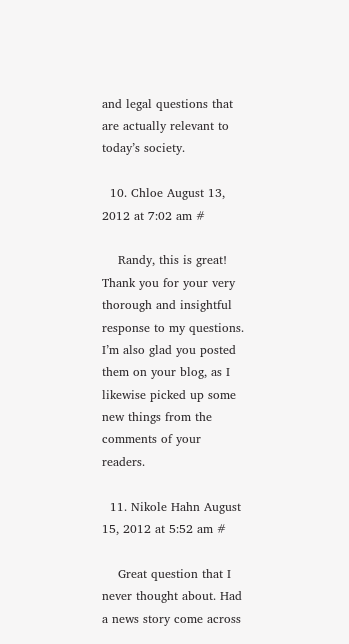and legal questions that are actually relevant to today’s society.

  10. Chloe August 13, 2012 at 7:02 am #

    Randy, this is great! Thank you for your very thorough and insightful response to my questions. I’m also glad you posted them on your blog, as I likewise picked up some new things from the comments of your readers.

  11. Nikole Hahn August 15, 2012 at 5:52 am #

    Great question that I never thought about. Had a news story come across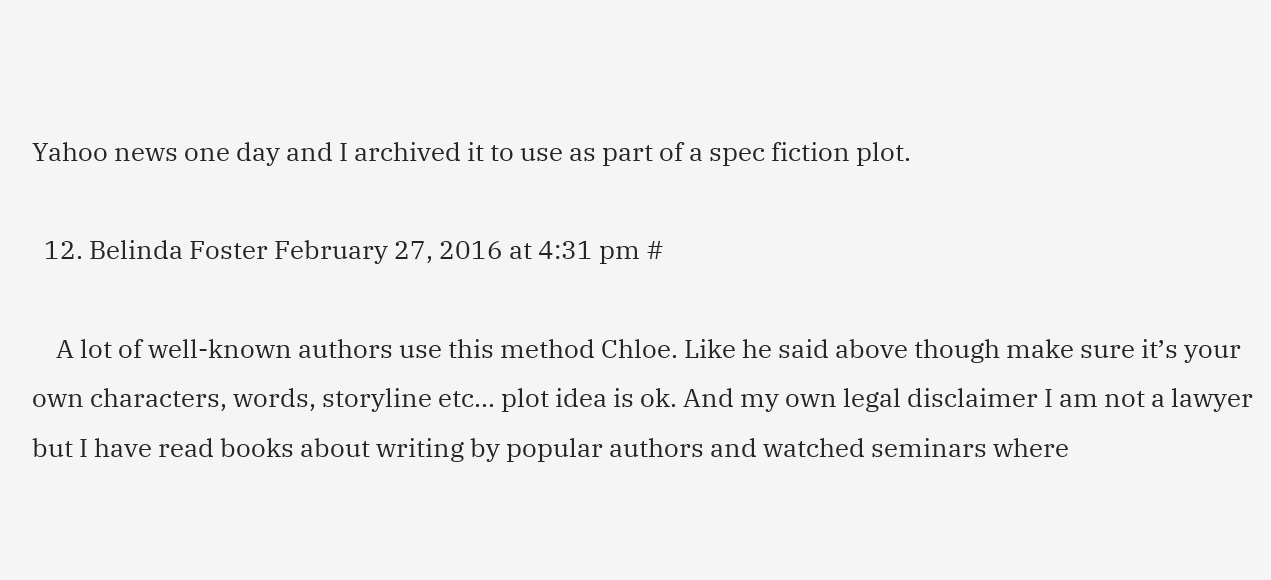Yahoo news one day and I archived it to use as part of a spec fiction plot.

  12. Belinda Foster February 27, 2016 at 4:31 pm #

    A lot of well-known authors use this method Chloe. Like he said above though make sure it’s your own characters, words, storyline etc… plot idea is ok. And my own legal disclaimer I am not a lawyer but I have read books about writing by popular authors and watched seminars where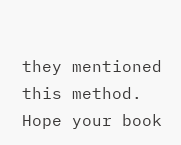they mentioned this method. Hope your book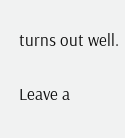turns out well.

Leave a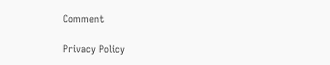Comment

Privacy Policy